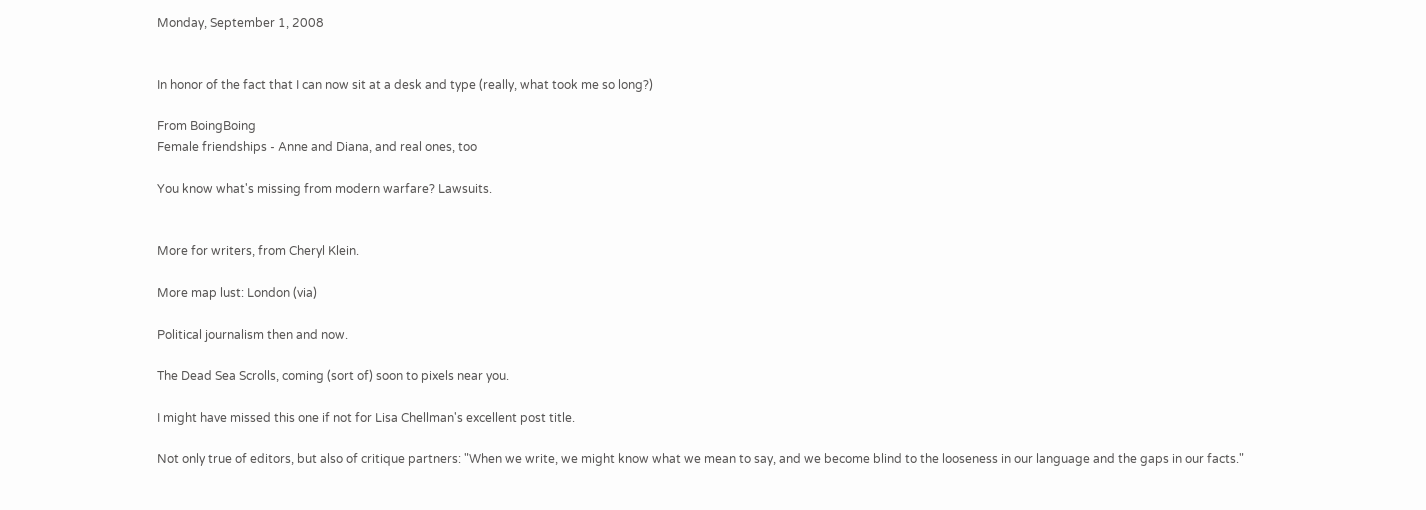Monday, September 1, 2008


In honor of the fact that I can now sit at a desk and type (really, what took me so long?)

From BoingBoing
Female friendships - Anne and Diana, and real ones, too

You know what's missing from modern warfare? Lawsuits.


More for writers, from Cheryl Klein.

More map lust: London (via)

Political journalism then and now.

The Dead Sea Scrolls, coming (sort of) soon to pixels near you.

I might have missed this one if not for Lisa Chellman's excellent post title.

Not only true of editors, but also of critique partners: "When we write, we might know what we mean to say, and we become blind to the looseness in our language and the gaps in our facts."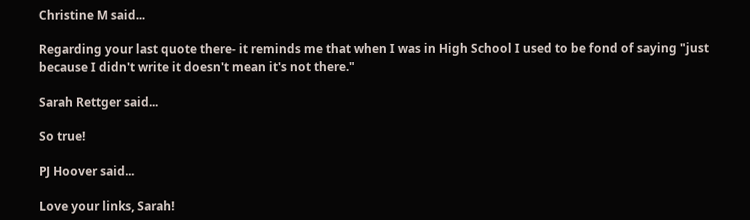Christine M said...

Regarding your last quote there- it reminds me that when I was in High School I used to be fond of saying "just because I didn't write it doesn't mean it's not there."

Sarah Rettger said...

So true!

PJ Hoover said...

Love your links, Sarah!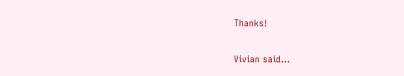Thanks!

Vivian said...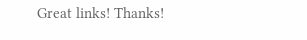Great links! Thanks!